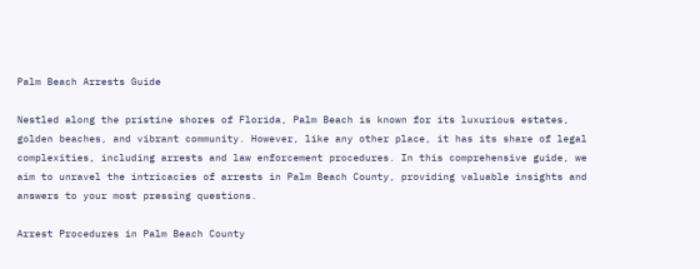Palm Beach Arrests Guide

Nestled along the pristine shores of Florida, Palm Beach is known for its luxurious estates, golden beaches, and vibrant community. However, like any other place, it has its share of legal complexities, including arrests and law enforcement procedures. In this comprehensive guide, we aim to unravel the intricacies of arrests in Palm Beach County, providing valuable insights and answers to your most pressing questions.

Arrest Procedures in Palm Beach County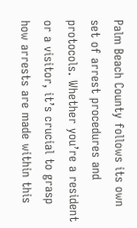Palm Beach County follows its own set of arrest procedures and protocols. Whether you’re a resident or a visitor, it’s crucial to grasp how arrests are made within this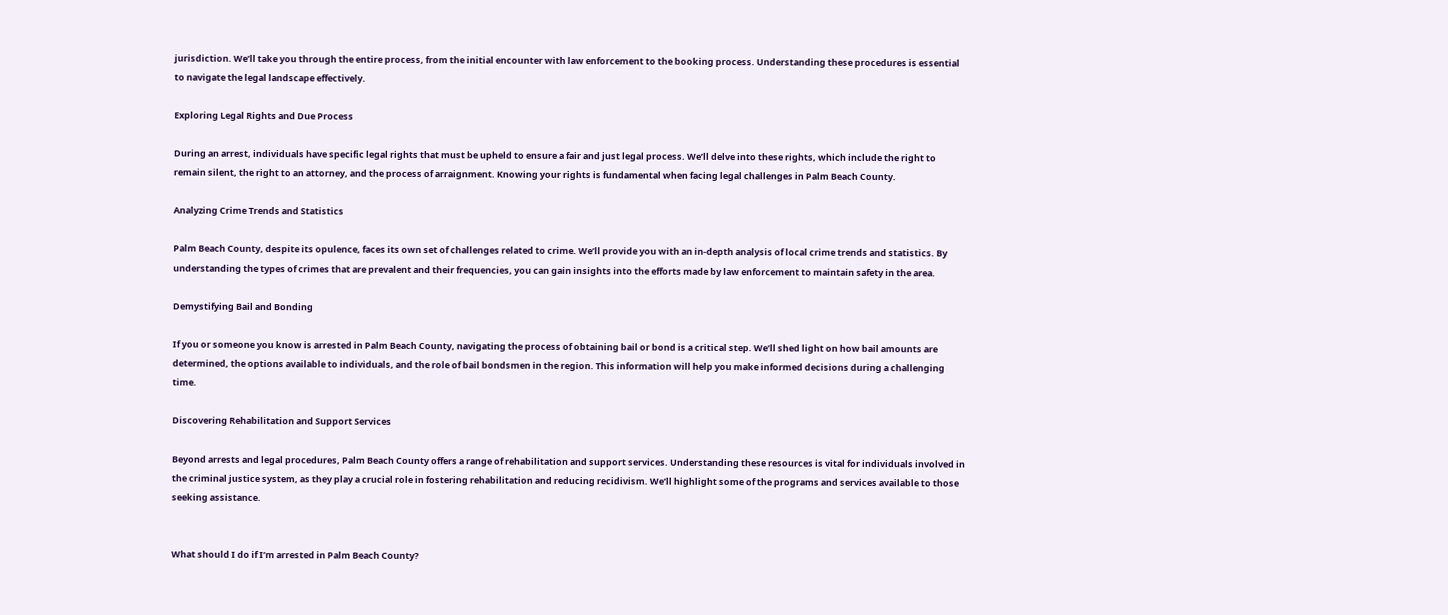jurisdiction. We’ll take you through the entire process, from the initial encounter with law enforcement to the booking process. Understanding these procedures is essential to navigate the legal landscape effectively.

Exploring Legal Rights and Due Process

During an arrest, individuals have specific legal rights that must be upheld to ensure a fair and just legal process. We’ll delve into these rights, which include the right to remain silent, the right to an attorney, and the process of arraignment. Knowing your rights is fundamental when facing legal challenges in Palm Beach County.

Analyzing Crime Trends and Statistics

Palm Beach County, despite its opulence, faces its own set of challenges related to crime. We’ll provide you with an in-depth analysis of local crime trends and statistics. By understanding the types of crimes that are prevalent and their frequencies, you can gain insights into the efforts made by law enforcement to maintain safety in the area.

Demystifying Bail and Bonding

If you or someone you know is arrested in Palm Beach County, navigating the process of obtaining bail or bond is a critical step. We’ll shed light on how bail amounts are determined, the options available to individuals, and the role of bail bondsmen in the region. This information will help you make informed decisions during a challenging time.

Discovering Rehabilitation and Support Services

Beyond arrests and legal procedures, Palm Beach County offers a range of rehabilitation and support services. Understanding these resources is vital for individuals involved in the criminal justice system, as they play a crucial role in fostering rehabilitation and reducing recidivism. We’ll highlight some of the programs and services available to those seeking assistance.


What should I do if I’m arrested in Palm Beach County?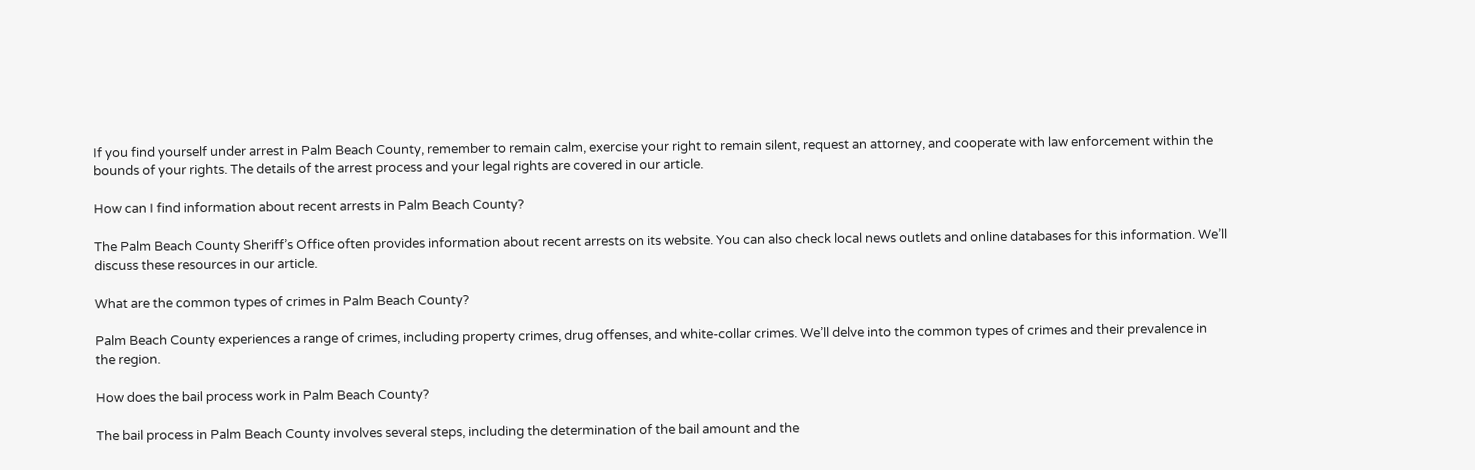If you find yourself under arrest in Palm Beach County, remember to remain calm, exercise your right to remain silent, request an attorney, and cooperate with law enforcement within the bounds of your rights. The details of the arrest process and your legal rights are covered in our article.

How can I find information about recent arrests in Palm Beach County?

The Palm Beach County Sheriff’s Office often provides information about recent arrests on its website. You can also check local news outlets and online databases for this information. We’ll discuss these resources in our article.

What are the common types of crimes in Palm Beach County?

Palm Beach County experiences a range of crimes, including property crimes, drug offenses, and white-collar crimes. We’ll delve into the common types of crimes and their prevalence in the region.

How does the bail process work in Palm Beach County?

The bail process in Palm Beach County involves several steps, including the determination of the bail amount and the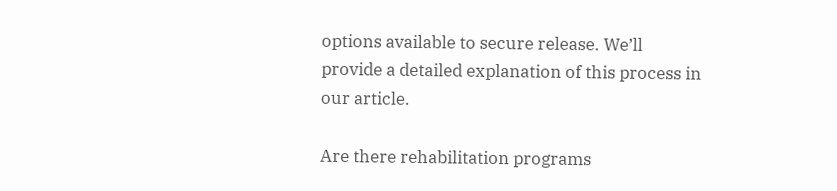options available to secure release. We’ll provide a detailed explanation of this process in our article.

Are there rehabilitation programs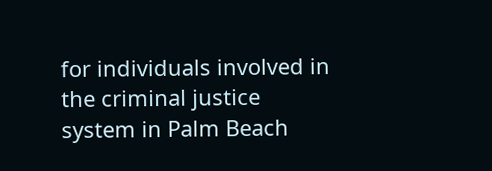for individuals involved in the criminal justice system in Palm Beach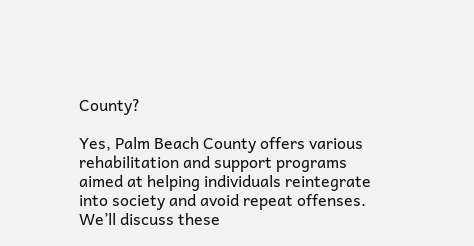County?

Yes, Palm Beach County offers various rehabilitation and support programs aimed at helping individuals reintegrate into society and avoid repeat offenses. We’ll discuss these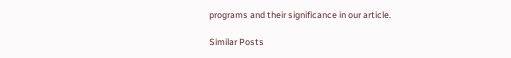programs and their significance in our article.

Similar Posts